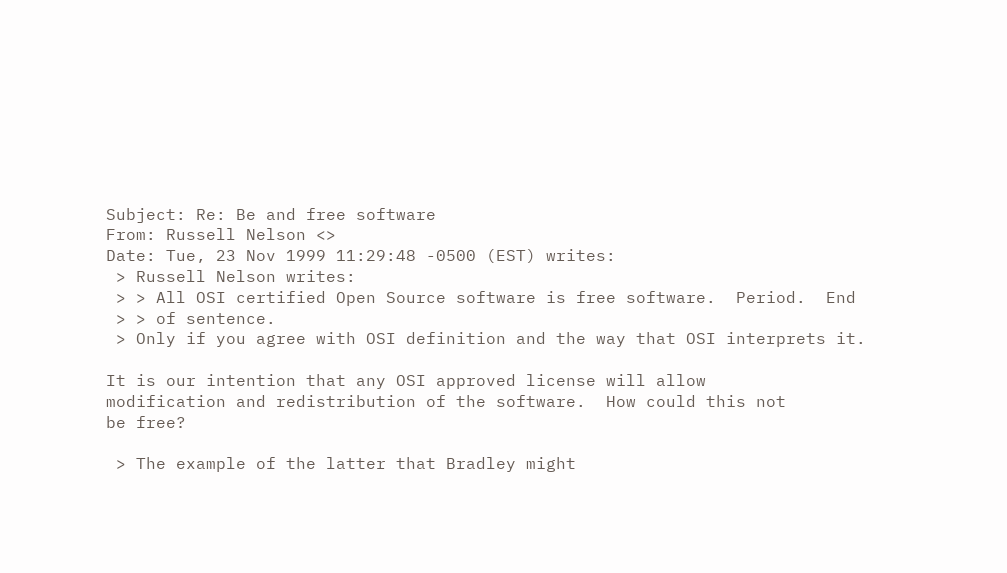Subject: Re: Be and free software
From: Russell Nelson <>
Date: Tue, 23 Nov 1999 11:29:48 -0500 (EST) writes:
 > Russell Nelson writes:
 > > All OSI certified Open Source software is free software.  Period.  End
 > > of sentence.
 > Only if you agree with OSI definition and the way that OSI interprets it.

It is our intention that any OSI approved license will allow
modification and redistribution of the software.  How could this not
be free?

 > The example of the latter that Bradley might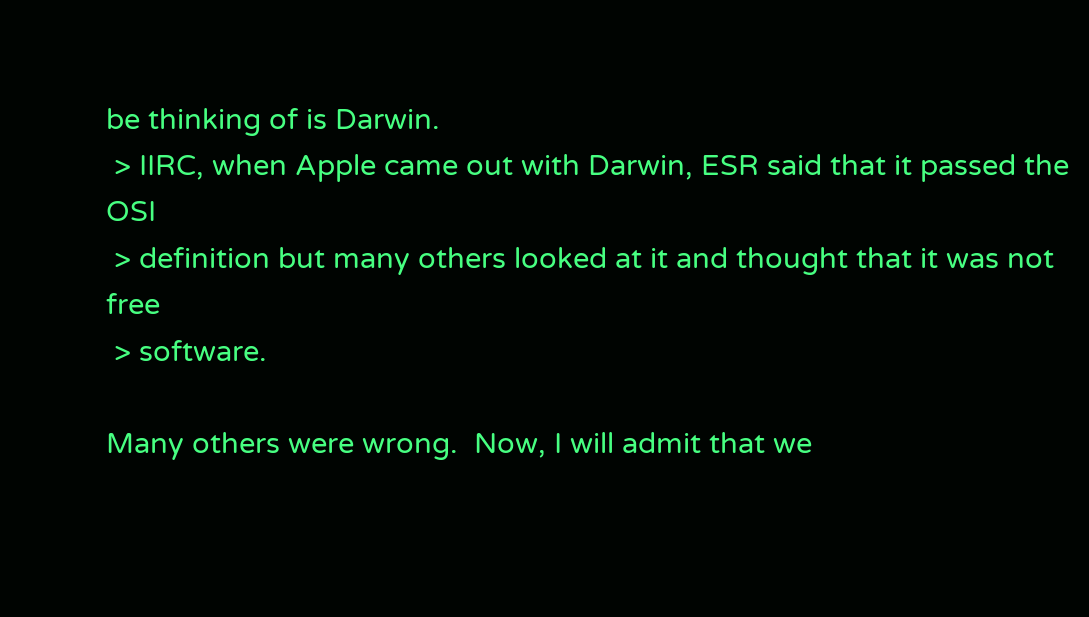be thinking of is Darwin.
 > IIRC, when Apple came out with Darwin, ESR said that it passed the OSI
 > definition but many others looked at it and thought that it was not free
 > software.

Many others were wrong.  Now, I will admit that we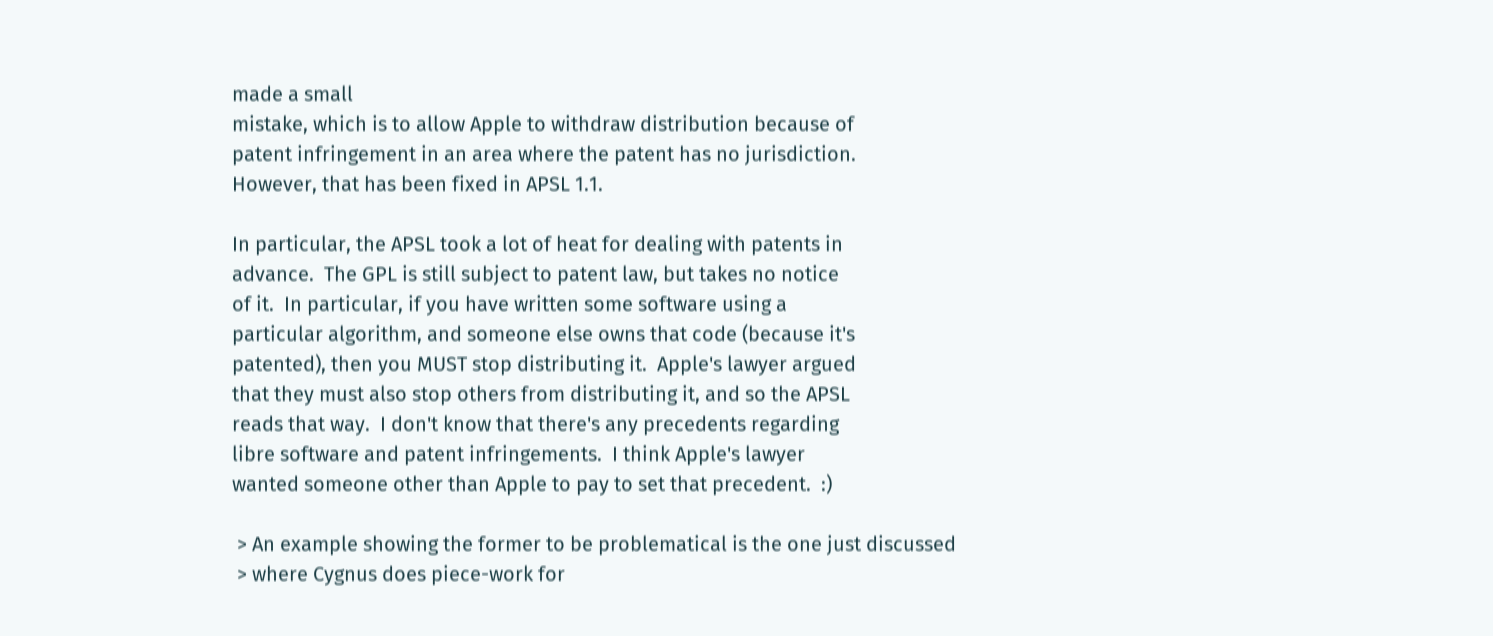made a small
mistake, which is to allow Apple to withdraw distribution because of
patent infringement in an area where the patent has no jurisdiction.
However, that has been fixed in APSL 1.1.

In particular, the APSL took a lot of heat for dealing with patents in
advance.  The GPL is still subject to patent law, but takes no notice
of it.  In particular, if you have written some software using a
particular algorithm, and someone else owns that code (because it's
patented), then you MUST stop distributing it.  Apple's lawyer argued
that they must also stop others from distributing it, and so the APSL
reads that way.  I don't know that there's any precedents regarding
libre software and patent infringements.  I think Apple's lawyer
wanted someone other than Apple to pay to set that precedent.  :)

 > An example showing the former to be problematical is the one just discussed
 > where Cygnus does piece-work for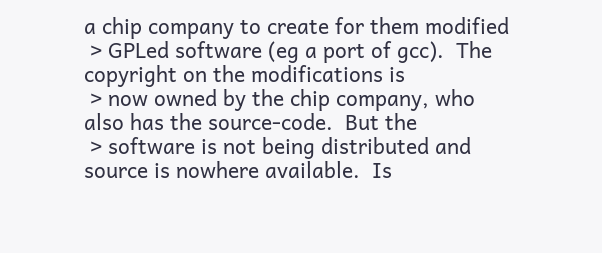a chip company to create for them modified
 > GPLed software (eg a port of gcc).  The copyright on the modifications is
 > now owned by the chip company, who also has the source-code.  But the
 > software is not being distributed and source is nowhere available.  Is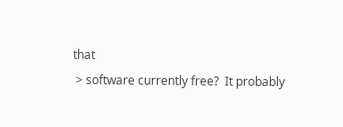that
 > software currently free?  It probably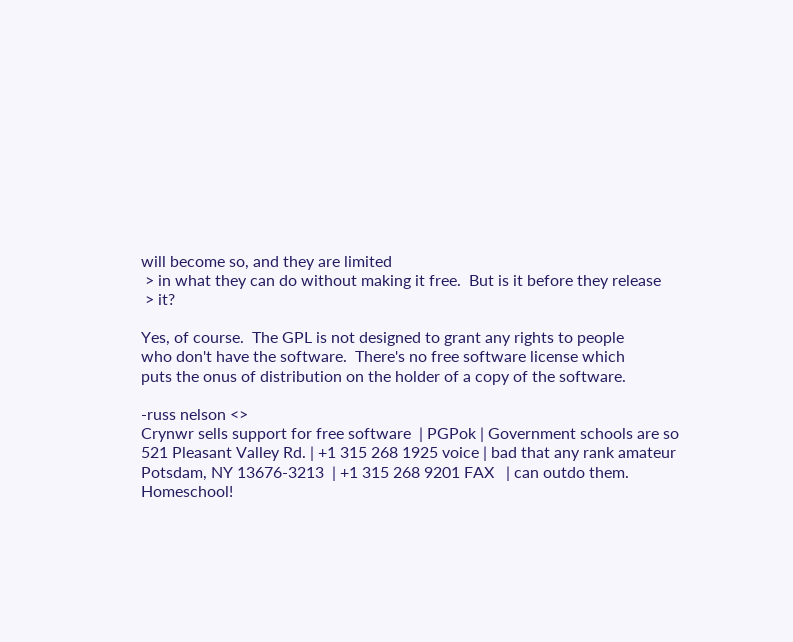will become so, and they are limited
 > in what they can do without making it free.  But is it before they release
 > it?

Yes, of course.  The GPL is not designed to grant any rights to people
who don't have the software.  There's no free software license which
puts the onus of distribution on the holder of a copy of the software.

-russ nelson <>
Crynwr sells support for free software  | PGPok | Government schools are so
521 Pleasant Valley Rd. | +1 315 268 1925 voice | bad that any rank amateur
Potsdam, NY 13676-3213  | +1 315 268 9201 FAX   | can outdo them. Homeschool!